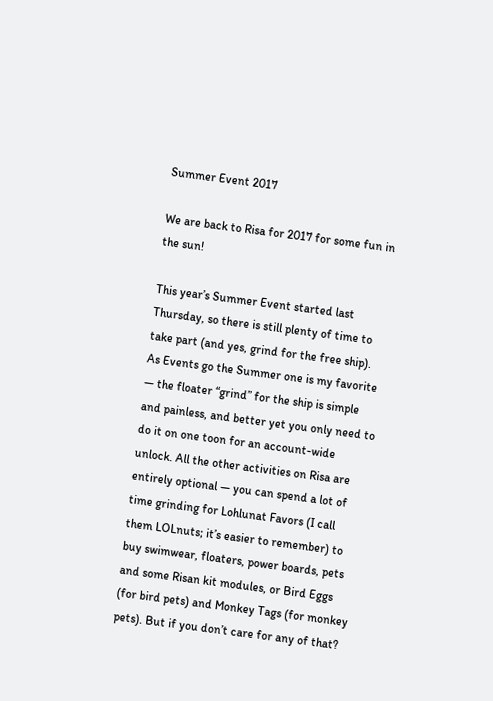Summer Event 2017

We are back to Risa for 2017 for some fun in the sun!

This year’s Summer Event started last Thursday, so there is still plenty of time to take part (and yes, grind for the free ship). As Events go the Summer one is my favorite — the floater “grind” for the ship is simple and painless, and better yet you only need to do it on one toon for an account-wide unlock. All the other activities on Risa are entirely optional — you can spend a lot of time grinding for Lohlunat Favors (I call them LOLnuts; it’s easier to remember) to buy swimwear, floaters, power boards, pets and some Risan kit modules, or Bird Eggs (for bird pets) and Monkey Tags (for monkey pets). But if you don’t care for any of that?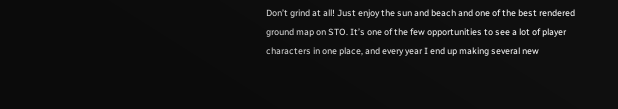Don’t grind at all! Just enjoy the sun and beach and one of the best rendered ground map on STO. It’s one of the few opportunities to see a lot of player characters in one place, and every year I end up making several new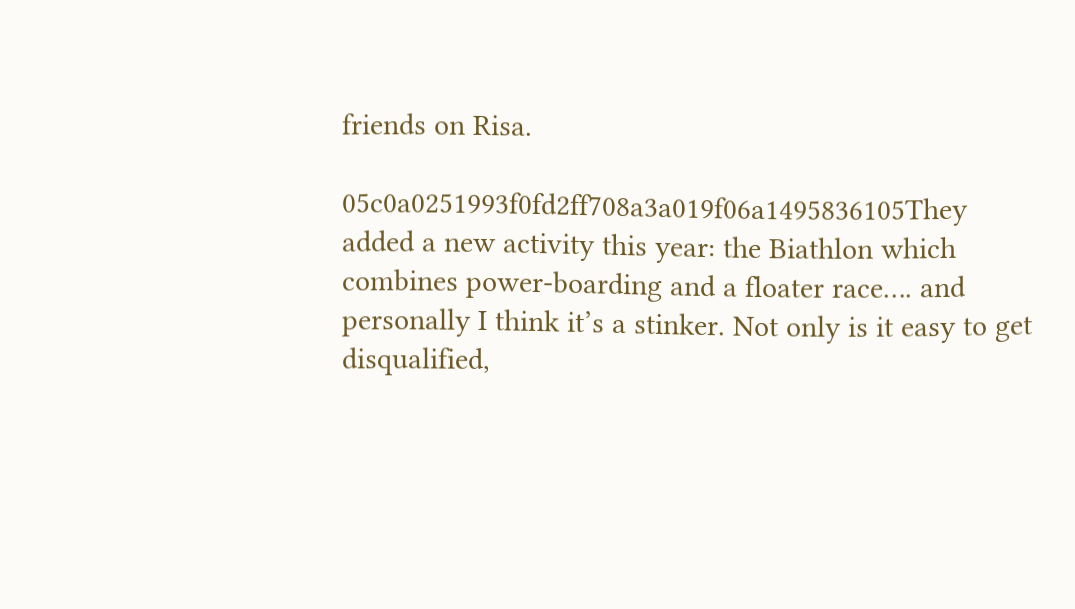friends on Risa.

05c0a0251993f0fd2ff708a3a019f06a1495836105They added a new activity this year: the Biathlon which combines power-boarding and a floater race…. and personally I think it’s a stinker. Not only is it easy to get disqualified,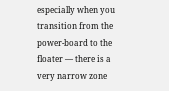especially when you transition from the power-board to the floater — there is a very narrow zone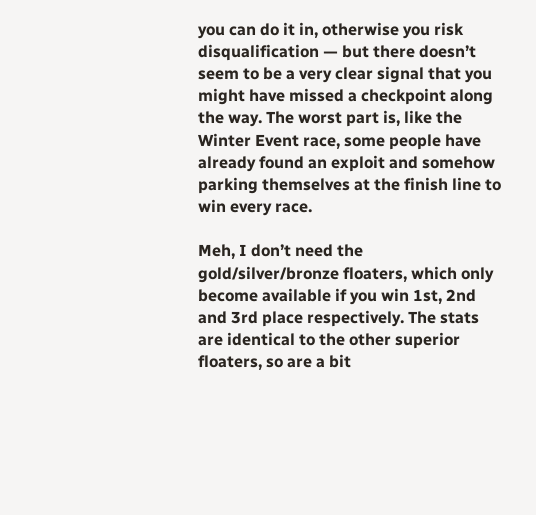you can do it in, otherwise you risk disqualification — but there doesn’t seem to be a very clear signal that you might have missed a checkpoint along the way. The worst part is, like the Winter Event race, some people have already found an exploit and somehow parking themselves at the finish line to win every race.

Meh, I don’t need the gold/silver/bronze floaters, which only become available if you win 1st, 2nd and 3rd place respectively. The stats are identical to the other superior floaters, so are a bit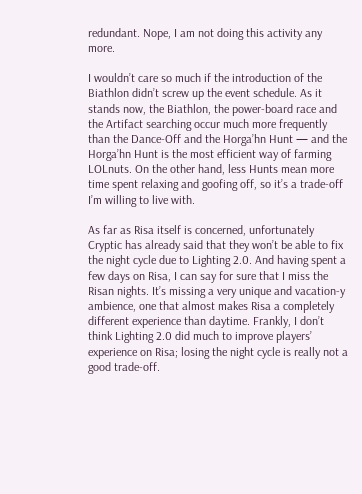redundant. Nope, I am not doing this activity any more.

I wouldn’t care so much if the introduction of the Biathlon didn’t screw up the event schedule. As it stands now, the Biathlon, the power-board race and the Artifact searching occur much more frequently than the Dance-Off and the Horga’hn Hunt — and the Horga’hn Hunt is the most efficient way of farming LOLnuts. On the other hand, less Hunts mean more time spent relaxing and goofing off, so it’s a trade-off I’m willing to live with.

As far as Risa itself is concerned, unfortunately Cryptic has already said that they won’t be able to fix the night cycle due to Lighting 2.0. And having spent a few days on Risa, I can say for sure that I miss the Risan nights. It’s missing a very unique and vacation-y ambience, one that almost makes Risa a completely different experience than daytime. Frankly, I don’t think Lighting 2.0 did much to improve players’ experience on Risa; losing the night cycle is really not a good trade-off.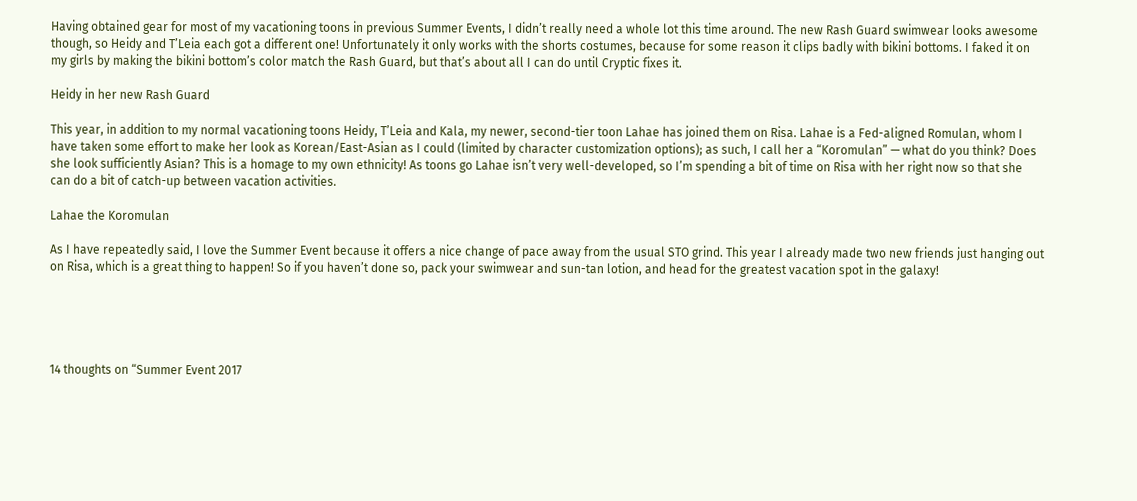Having obtained gear for most of my vacationing toons in previous Summer Events, I didn’t really need a whole lot this time around. The new Rash Guard swimwear looks awesome though, so Heidy and T’Leia each got a different one! Unfortunately it only works with the shorts costumes, because for some reason it clips badly with bikini bottoms. I faked it on my girls by making the bikini bottom’s color match the Rash Guard, but that’s about all I can do until Cryptic fixes it.

Heidy in her new Rash Guard

This year, in addition to my normal vacationing toons Heidy, T’Leia and Kala, my newer, second-tier toon Lahae has joined them on Risa. Lahae is a Fed-aligned Romulan, whom I have taken some effort to make her look as Korean/East-Asian as I could (limited by character customization options); as such, I call her a “Koromulan” — what do you think? Does she look sufficiently Asian? This is a homage to my own ethnicity! As toons go Lahae isn’t very well-developed, so I’m spending a bit of time on Risa with her right now so that she can do a bit of catch-up between vacation activities.

Lahae the Koromulan

As I have repeatedly said, I love the Summer Event because it offers a nice change of pace away from the usual STO grind. This year I already made two new friends just hanging out on Risa, which is a great thing to happen! So if you haven’t done so, pack your swimwear and sun-tan lotion, and head for the greatest vacation spot in the galaxy!





14 thoughts on “Summer Event 2017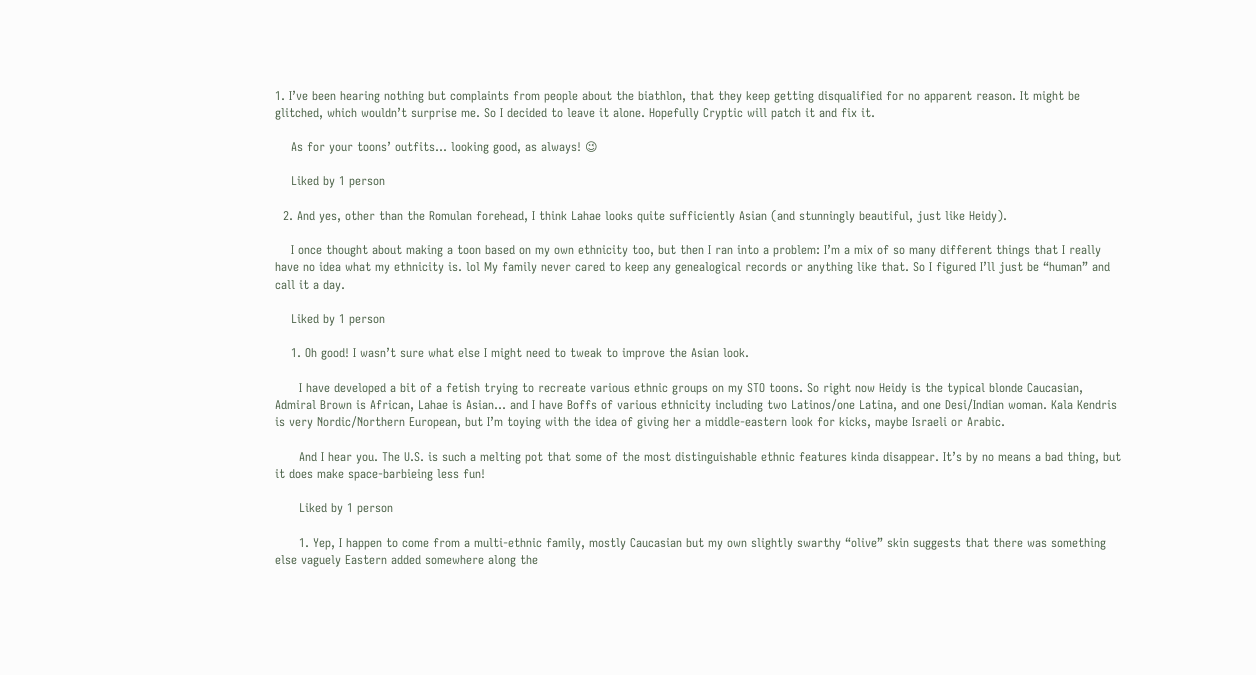1. I’ve been hearing nothing but complaints from people about the biathlon, that they keep getting disqualified for no apparent reason. It might be glitched, which wouldn’t surprise me. So I decided to leave it alone. Hopefully Cryptic will patch it and fix it.

    As for your toons’ outfits… looking good, as always! 😉

    Liked by 1 person

  2. And yes, other than the Romulan forehead, I think Lahae looks quite sufficiently Asian (and stunningly beautiful, just like Heidy).

    I once thought about making a toon based on my own ethnicity too, but then I ran into a problem: I’m a mix of so many different things that I really have no idea what my ethnicity is. lol My family never cared to keep any genealogical records or anything like that. So I figured I’ll just be “human” and call it a day.

    Liked by 1 person

    1. Oh good! I wasn’t sure what else I might need to tweak to improve the Asian look.

      I have developed a bit of a fetish trying to recreate various ethnic groups on my STO toons. So right now Heidy is the typical blonde Caucasian, Admiral Brown is African, Lahae is Asian… and I have Boffs of various ethnicity including two Latinos/one Latina, and one Desi/Indian woman. Kala Kendris is very Nordic/Northern European, but I’m toying with the idea of giving her a middle-eastern look for kicks, maybe Israeli or Arabic.

      And I hear you. The U.S. is such a melting pot that some of the most distinguishable ethnic features kinda disappear. It’s by no means a bad thing, but it does make space-barbieing less fun!

      Liked by 1 person

      1. Yep, I happen to come from a multi-ethnic family, mostly Caucasian but my own slightly swarthy “olive” skin suggests that there was something else vaguely Eastern added somewhere along the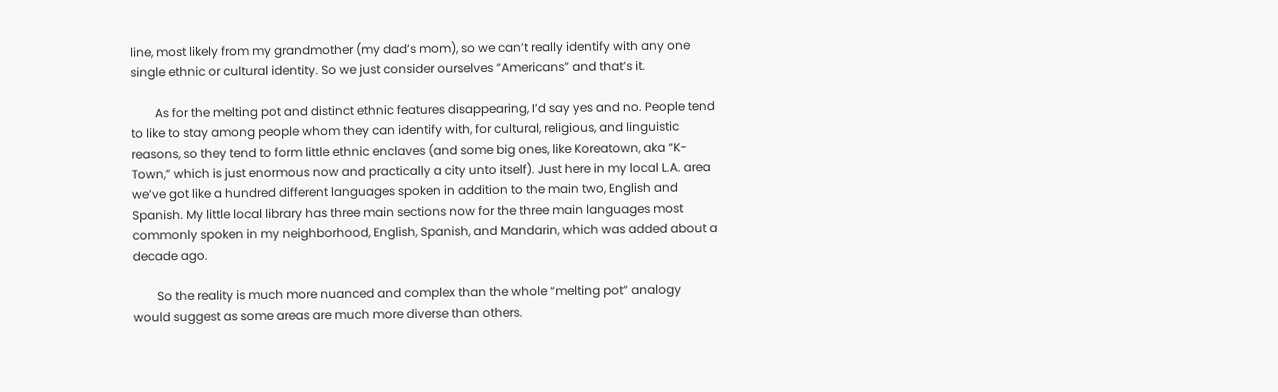line, most likely from my grandmother (my dad’s mom), so we can’t really identify with any one single ethnic or cultural identity. So we just consider ourselves “Americans” and that’s it.

        As for the melting pot and distinct ethnic features disappearing, I’d say yes and no. People tend to like to stay among people whom they can identify with, for cultural, religious, and linguistic reasons, so they tend to form little ethnic enclaves (and some big ones, like Koreatown, aka “K-Town,” which is just enormous now and practically a city unto itself). Just here in my local L.A. area we’ve got like a hundred different languages spoken in addition to the main two, English and Spanish. My little local library has three main sections now for the three main languages most commonly spoken in my neighborhood, English, Spanish, and Mandarin, which was added about a decade ago.

        So the reality is much more nuanced and complex than the whole “melting pot” analogy would suggest as some areas are much more diverse than others.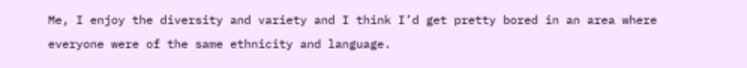Me, I enjoy the diversity and variety and I think I’d get pretty bored in an area where everyone were of the same ethnicity and language.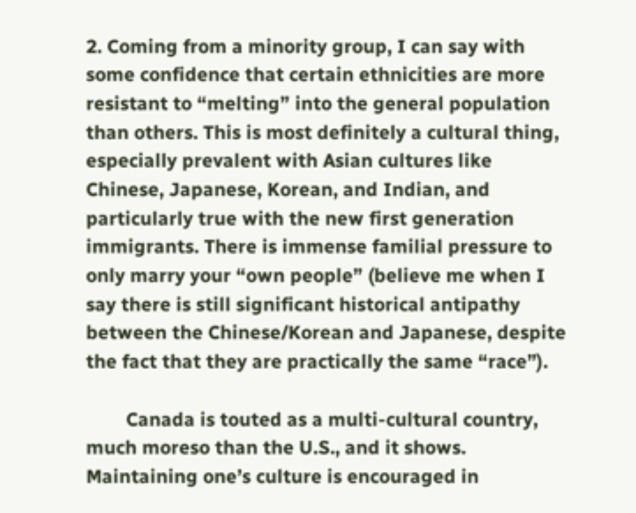2. Coming from a minority group, I can say with some confidence that certain ethnicities are more resistant to “melting” into the general population than others. This is most definitely a cultural thing, especially prevalent with Asian cultures like Chinese, Japanese, Korean, and Indian, and particularly true with the new first generation immigrants. There is immense familial pressure to only marry your “own people” (believe me when I say there is still significant historical antipathy between the Chinese/Korean and Japanese, despite the fact that they are practically the same “race”).

        Canada is touted as a multi-cultural country, much moreso than the U.S., and it shows. Maintaining one’s culture is encouraged in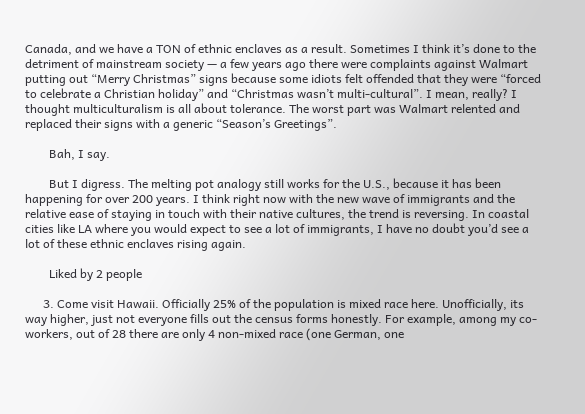Canada, and we have a TON of ethnic enclaves as a result. Sometimes I think it’s done to the detriment of mainstream society — a few years ago there were complaints against Walmart putting out “Merry Christmas” signs because some idiots felt offended that they were “forced to celebrate a Christian holiday” and “Christmas wasn’t multi-cultural”. I mean, really? I thought multiculturalism is all about tolerance. The worst part was Walmart relented and replaced their signs with a generic “Season’s Greetings”.

        Bah, I say.

        But I digress. The melting pot analogy still works for the U.S., because it has been happening for over 200 years. I think right now with the new wave of immigrants and the relative ease of staying in touch with their native cultures, the trend is reversing. In coastal cities like LA where you would expect to see a lot of immigrants, I have no doubt you’d see a lot of these ethnic enclaves rising again.

        Liked by 2 people

      3. Come visit Hawaii. Officially 25% of the population is mixed race here. Unofficially, its way higher, just not everyone fills out the census forms honestly. For example, among my co-workers, out of 28 there are only 4 non-mixed race (one German, one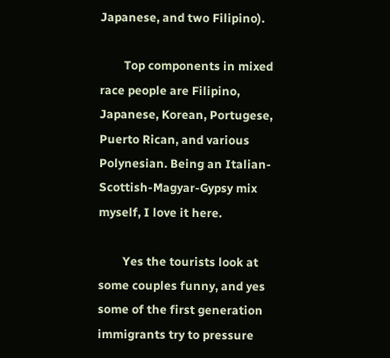Japanese, and two Filipino).

        Top components in mixed race people are Filipino, Japanese, Korean, Portugese, Puerto Rican, and various Polynesian. Being an Italian-Scottish-Magyar-Gypsy mix myself, I love it here.

        Yes the tourists look at some couples funny, and yes some of the first generation immigrants try to pressure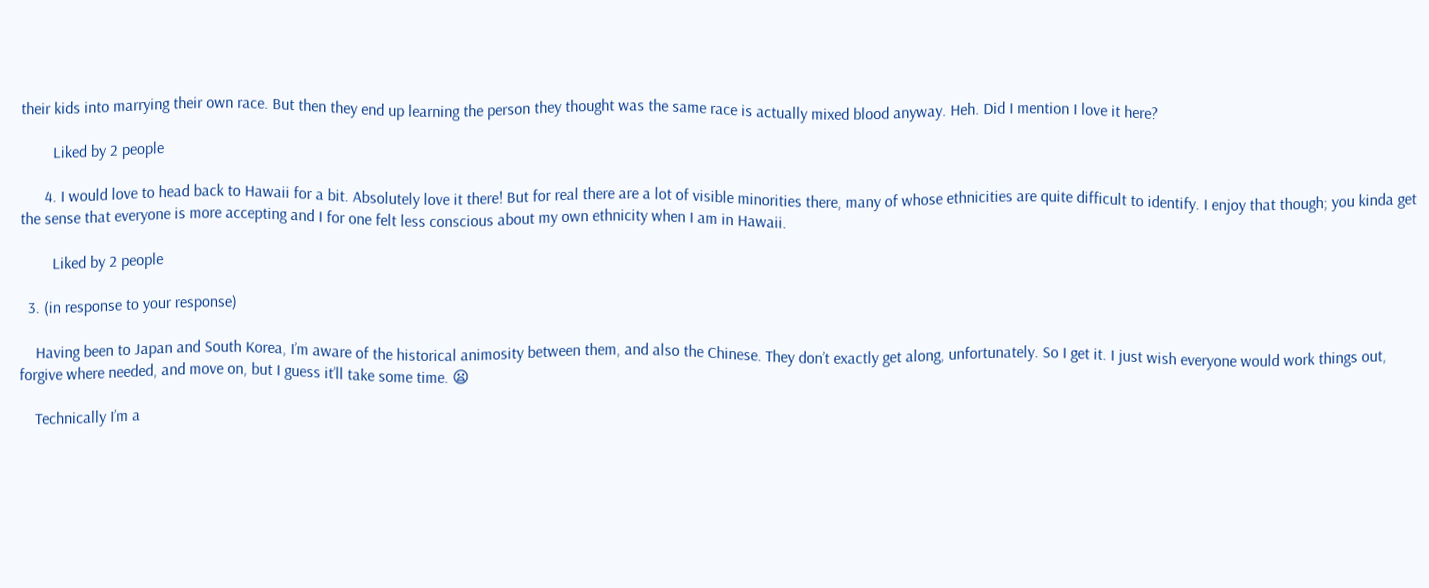their kids into marrying their own race. But then they end up learning the person they thought was the same race is actually mixed blood anyway. Heh. Did I mention I love it here?

        Liked by 2 people

      4. I would love to head back to Hawaii for a bit. Absolutely love it there! But for real there are a lot of visible minorities there, many of whose ethnicities are quite difficult to identify. I enjoy that though; you kinda get the sense that everyone is more accepting and I for one felt less conscious about my own ethnicity when I am in Hawaii.

        Liked by 2 people

  3. (in response to your response)

    Having been to Japan and South Korea, I’m aware of the historical animosity between them, and also the Chinese. They don’t exactly get along, unfortunately. So I get it. I just wish everyone would work things out, forgive where needed, and move on, but I guess it’ll take some time. 😦

    Technically I’m a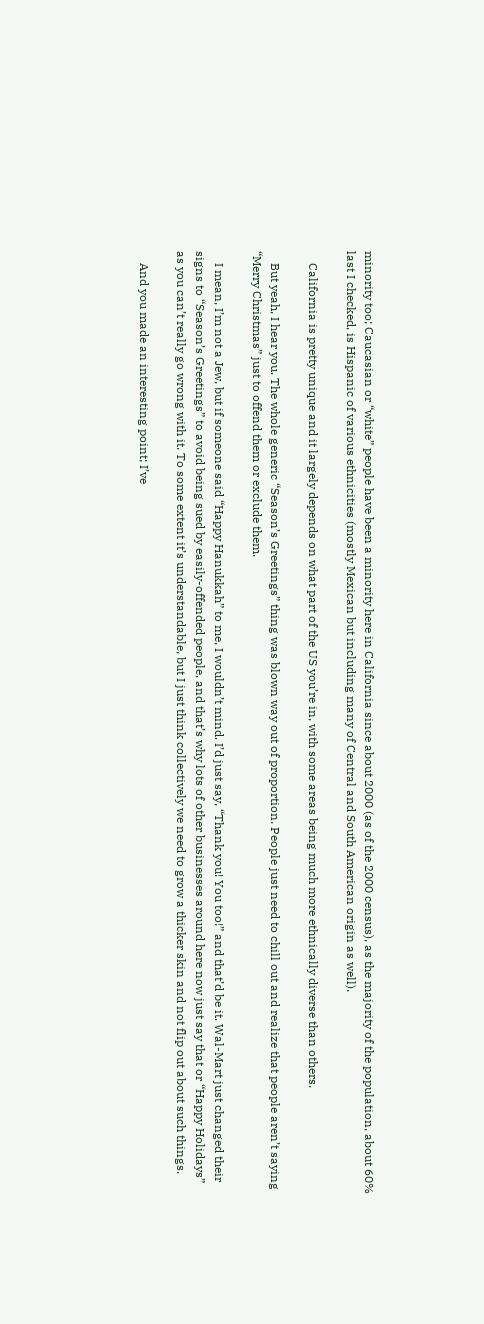minority too; Caucasian or “white” people have been a minority here in California since about 2000 (as of the 2000 census), as the majority of the population, about 60% last I checked, is Hispanic of various ethnicities (mostly Mexican but including many of Central and South American origin as well).

    California is pretty unique and it largely depends on what part of the US you’re in, with some areas being much more ethnically diverse than others.

    But yeah, I hear you. The whole generic “Season’s Greetings” thing was blown way out of proportion. People just need to chill out and realize that people aren’t saying “Merry Christmas” just to offend them or exclude them.

    I mean, I’m not a Jew, but if someone said “Happy Hanukkah” to me, I wouldn’t mind. I’d just say, “Thank you! You too!” and that’d be it. Wal-Mart just changed their signs to “Season’s Greetings” to avoid being sued by easily-offended people, and that’s why lots of other businesses around here now just say that or “Happy Holidays” as you can’t really go wrong with it. To some extent it’s understandable, but I just think collectively we need to grow a thicker skin and not flip out about such things.

    And you made an interesting point; I’ve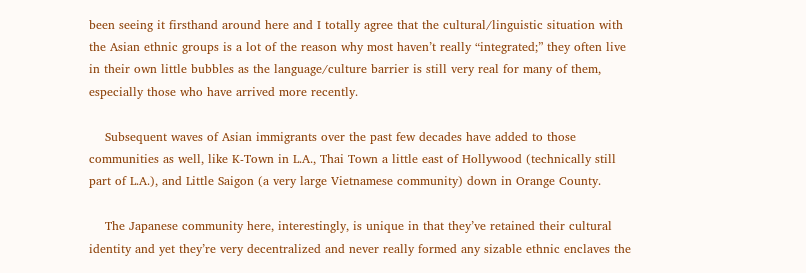been seeing it firsthand around here and I totally agree that the cultural/linguistic situation with the Asian ethnic groups is a lot of the reason why most haven’t really “integrated;” they often live in their own little bubbles as the language/culture barrier is still very real for many of them, especially those who have arrived more recently.

    Subsequent waves of Asian immigrants over the past few decades have added to those communities as well, like K-Town in L.A., Thai Town a little east of Hollywood (technically still part of L.A.), and Little Saigon (a very large Vietnamese community) down in Orange County.

    The Japanese community here, interestingly, is unique in that they’ve retained their cultural identity and yet they’re very decentralized and never really formed any sizable ethnic enclaves the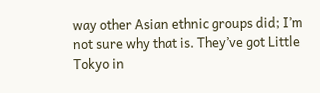way other Asian ethnic groups did; I’m not sure why that is. They’ve got Little Tokyo in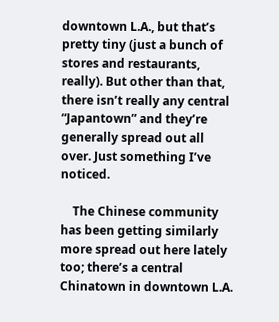downtown L.A., but that’s pretty tiny (just a bunch of stores and restaurants, really). But other than that, there isn’t really any central “Japantown” and they’re generally spread out all over. Just something I’ve noticed.

    The Chinese community has been getting similarly more spread out here lately too; there’s a central Chinatown in downtown L.A.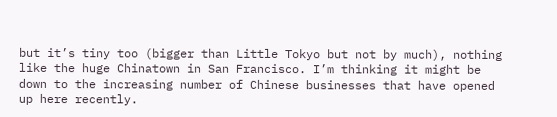but it’s tiny too (bigger than Little Tokyo but not by much), nothing like the huge Chinatown in San Francisco. I’m thinking it might be down to the increasing number of Chinese businesses that have opened up here recently.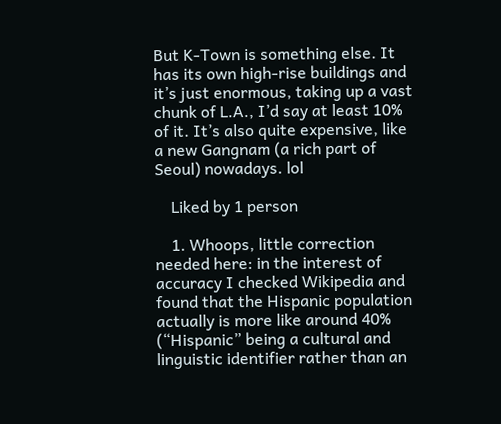But K-Town is something else. It has its own high-rise buildings and it’s just enormous, taking up a vast chunk of L.A., I’d say at least 10% of it. It’s also quite expensive, like a new Gangnam (a rich part of Seoul) nowadays. lol

    Liked by 1 person

    1. Whoops, little correction needed here: in the interest of accuracy I checked Wikipedia and found that the Hispanic population actually is more like around 40% (“Hispanic” being a cultural and linguistic identifier rather than an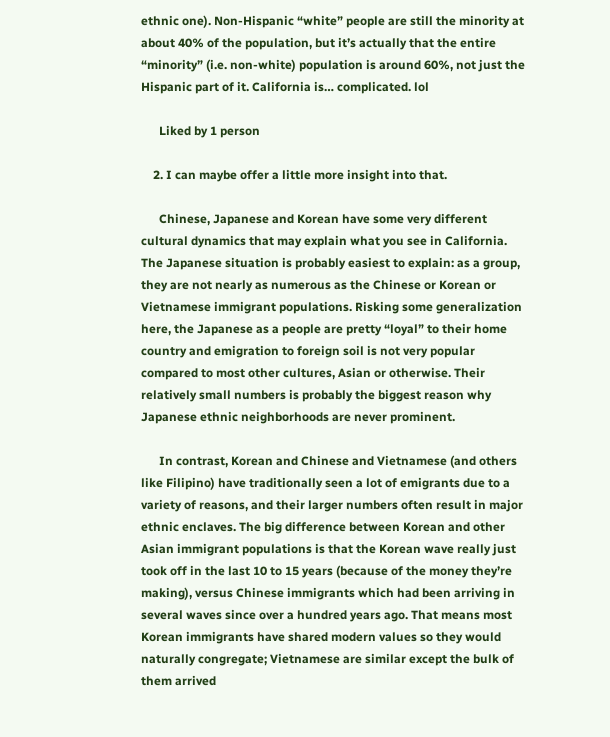ethnic one). Non-Hispanic “white” people are still the minority at about 40% of the population, but it’s actually that the entire “minority” (i.e. non-white) population is around 60%, not just the Hispanic part of it. California is… complicated. lol

      Liked by 1 person

    2. I can maybe offer a little more insight into that.

      Chinese, Japanese and Korean have some very different cultural dynamics that may explain what you see in California. The Japanese situation is probably easiest to explain: as a group, they are not nearly as numerous as the Chinese or Korean or Vietnamese immigrant populations. Risking some generalization here, the Japanese as a people are pretty “loyal” to their home country and emigration to foreign soil is not very popular compared to most other cultures, Asian or otherwise. Their relatively small numbers is probably the biggest reason why Japanese ethnic neighborhoods are never prominent.

      In contrast, Korean and Chinese and Vietnamese (and others like Filipino) have traditionally seen a lot of emigrants due to a variety of reasons, and their larger numbers often result in major ethnic enclaves. The big difference between Korean and other Asian immigrant populations is that the Korean wave really just took off in the last 10 to 15 years (because of the money they’re making), versus Chinese immigrants which had been arriving in several waves since over a hundred years ago. That means most Korean immigrants have shared modern values so they would naturally congregate; Vietnamese are similar except the bulk of them arrived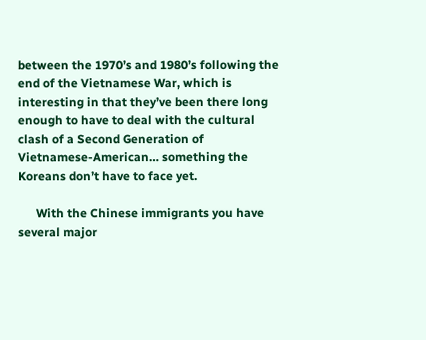between the 1970’s and 1980’s following the end of the Vietnamese War, which is interesting in that they’ve been there long enough to have to deal with the cultural clash of a Second Generation of Vietnamese-American… something the Koreans don’t have to face yet.

      With the Chinese immigrants you have several major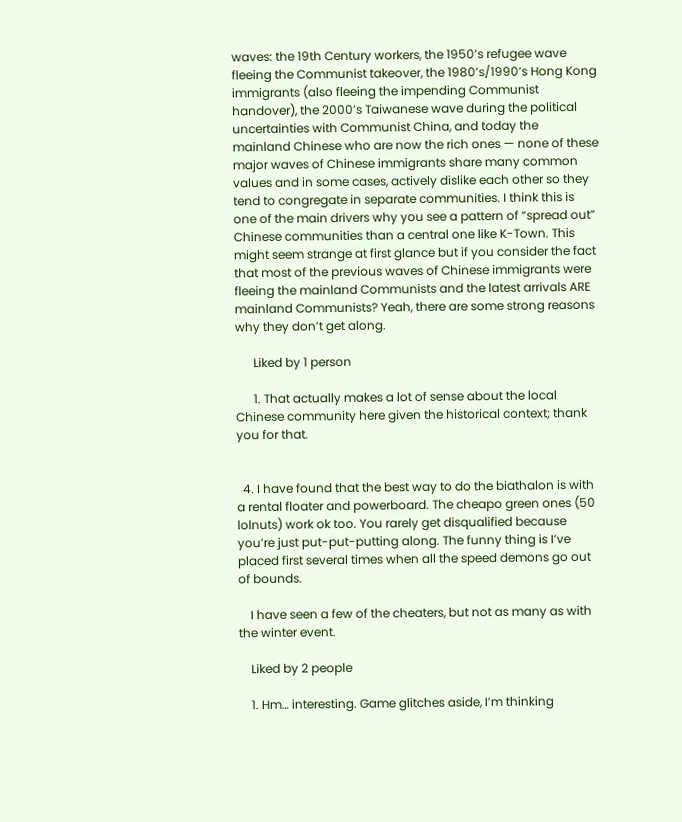waves: the 19th Century workers, the 1950’s refugee wave fleeing the Communist takeover, the 1980’s/1990’s Hong Kong immigrants (also fleeing the impending Communist handover), the 2000’s Taiwanese wave during the political uncertainties with Communist China, and today the mainland Chinese who are now the rich ones — none of these major waves of Chinese immigrants share many common values and in some cases, actively dislike each other so they tend to congregate in separate communities. I think this is one of the main drivers why you see a pattern of “spread out” Chinese communities than a central one like K-Town. This might seem strange at first glance but if you consider the fact that most of the previous waves of Chinese immigrants were fleeing the mainland Communists and the latest arrivals ARE mainland Communists? Yeah, there are some strong reasons why they don’t get along.

      Liked by 1 person

      1. That actually makes a lot of sense about the local Chinese community here given the historical context; thank you for that.


  4. I have found that the best way to do the biathalon is with a rental floater and powerboard. The cheapo green ones (50 lolnuts) work ok too. You rarely get disqualified because you’re just put-put-putting along. The funny thing is I’ve placed first several times when all the speed demons go out of bounds.

    I have seen a few of the cheaters, but not as many as with the winter event.

    Liked by 2 people

    1. Hm… interesting. Game glitches aside, I’m thinking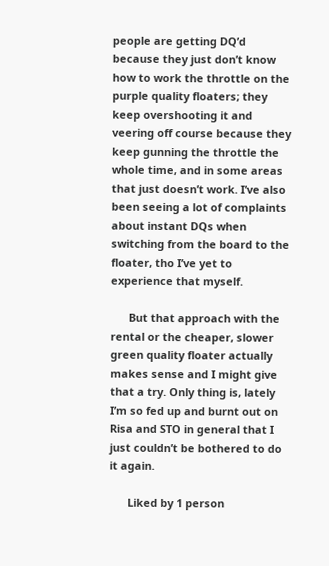people are getting DQ’d because they just don’t know how to work the throttle on the purple quality floaters; they keep overshooting it and veering off course because they keep gunning the throttle the whole time, and in some areas that just doesn’t work. I’ve also been seeing a lot of complaints about instant DQs when switching from the board to the floater, tho I’ve yet to experience that myself.

      But that approach with the rental or the cheaper, slower green quality floater actually makes sense and I might give that a try. Only thing is, lately I’m so fed up and burnt out on Risa and STO in general that I just couldn’t be bothered to do it again.

      Liked by 1 person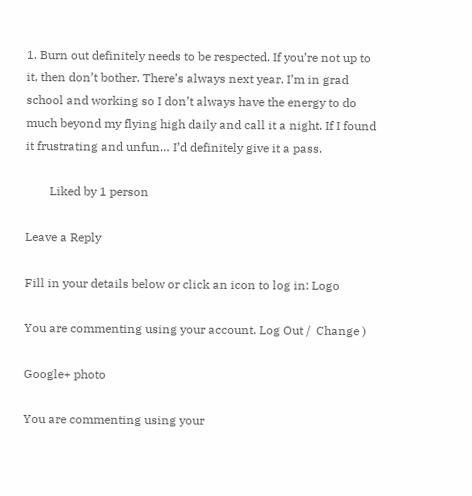1. Burn out definitely needs to be respected. If you’re not up to it, then don’t bother. There’s always next year. I’m in grad school and working so I don’t always have the energy to do much beyond my flying high daily and call it a night. If I found it frustrating and unfun… I’d definitely give it a pass.

        Liked by 1 person

Leave a Reply

Fill in your details below or click an icon to log in: Logo

You are commenting using your account. Log Out /  Change )

Google+ photo

You are commenting using your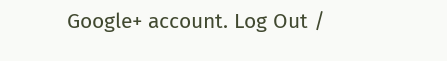Google+ account. Log Out /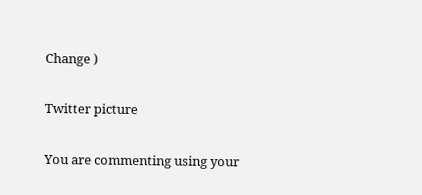Change )

Twitter picture

You are commenting using your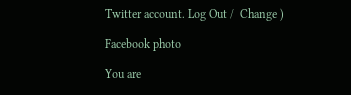Twitter account. Log Out /  Change )

Facebook photo

You are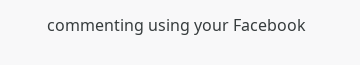commenting using your Facebook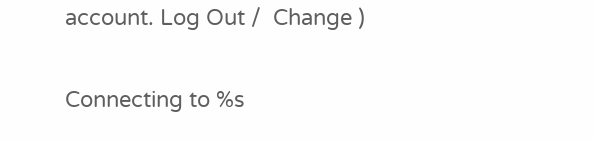account. Log Out /  Change )


Connecting to %s